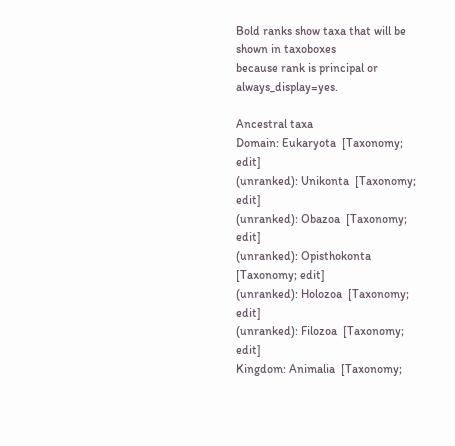Bold ranks show taxa that will be shown in taxoboxes
because rank is principal or always_display=yes.

Ancestral taxa
Domain: Eukaryota  [Taxonomy; edit]
(unranked): Unikonta  [Taxonomy; edit]
(unranked): Obazoa  [Taxonomy; edit]
(unranked): Opisthokonta  [Taxonomy; edit]
(unranked): Holozoa  [Taxonomy; edit]
(unranked): Filozoa  [Taxonomy; edit]
Kingdom: Animalia  [Taxonomy;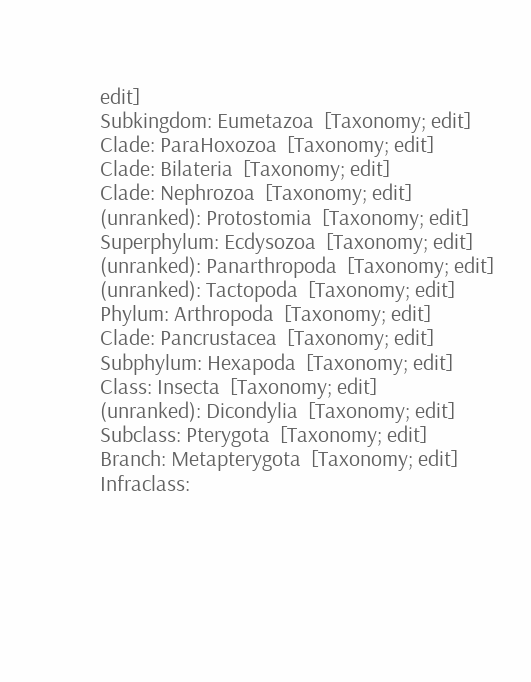edit]
Subkingdom: Eumetazoa  [Taxonomy; edit]
Clade: ParaHoxozoa  [Taxonomy; edit]
Clade: Bilateria  [Taxonomy; edit]
Clade: Nephrozoa  [Taxonomy; edit]
(unranked): Protostomia  [Taxonomy; edit]
Superphylum: Ecdysozoa  [Taxonomy; edit]
(unranked): Panarthropoda  [Taxonomy; edit]
(unranked): Tactopoda  [Taxonomy; edit]
Phylum: Arthropoda  [Taxonomy; edit]
Clade: Pancrustacea  [Taxonomy; edit]
Subphylum: Hexapoda  [Taxonomy; edit]
Class: Insecta  [Taxonomy; edit]
(unranked): Dicondylia  [Taxonomy; edit]
Subclass: Pterygota  [Taxonomy; edit]
Branch: Metapterygota  [Taxonomy; edit]
Infraclass: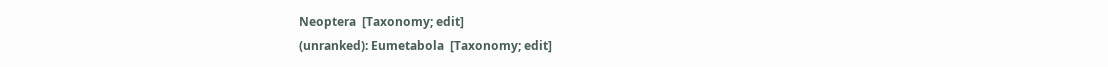Neoptera  [Taxonomy; edit]
(unranked): Eumetabola  [Taxonomy; edit]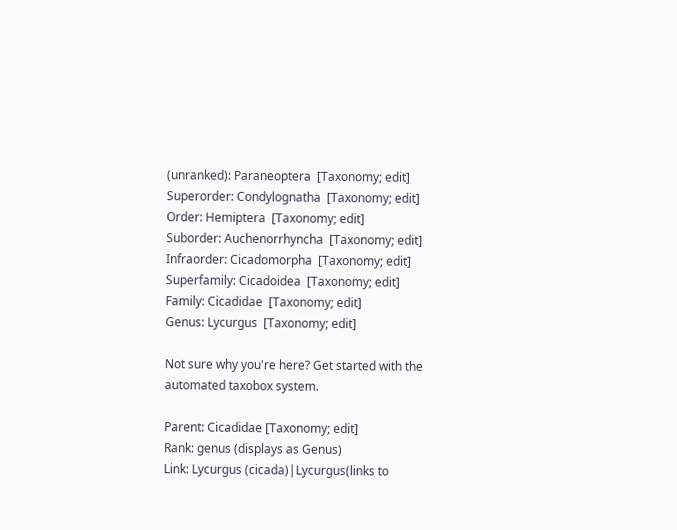(unranked): Paraneoptera  [Taxonomy; edit]
Superorder: Condylognatha  [Taxonomy; edit]
Order: Hemiptera  [Taxonomy; edit]
Suborder: Auchenorrhyncha  [Taxonomy; edit]
Infraorder: Cicadomorpha  [Taxonomy; edit]
Superfamily: Cicadoidea  [Taxonomy; edit]
Family: Cicadidae  [Taxonomy; edit]
Genus: Lycurgus  [Taxonomy; edit]

Not sure why you're here? Get started with the automated taxobox system.

Parent: Cicadidae [Taxonomy; edit]
Rank: genus (displays as Genus)
Link: Lycurgus (cicada)|Lycurgus(links to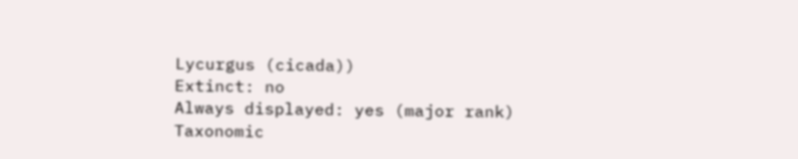Lycurgus (cicada))
Extinct: no
Always displayed: yes (major rank)
Taxonomic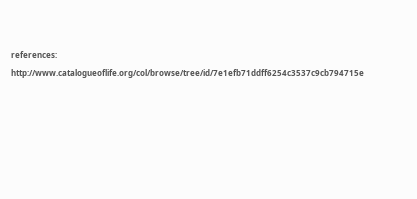references: http://www.catalogueoflife.org/col/browse/tree/id/7e1efb71ddff6254c3537c9cb794715e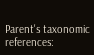Parent's taxonomic references: